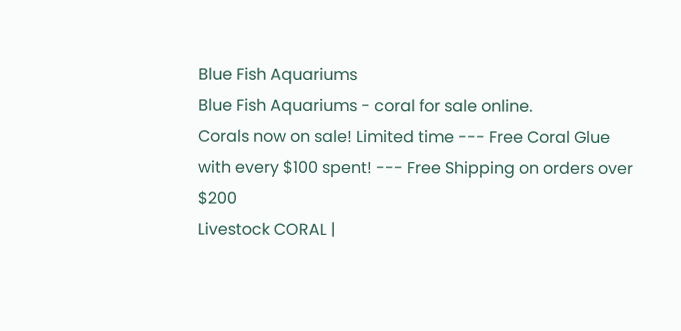Blue Fish Aquariums
Blue Fish Aquariums - coral for sale online.
Corals now on sale! Limited time --- Free Coral Glue with every $100 spent! --- Free Shipping on orders over $200
Livestock CORAL |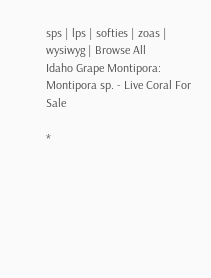sps | lps | softies | zoas | wysiwyg | Browse All
Idaho Grape Montipora: Montipora sp. - Live Coral For Sale

*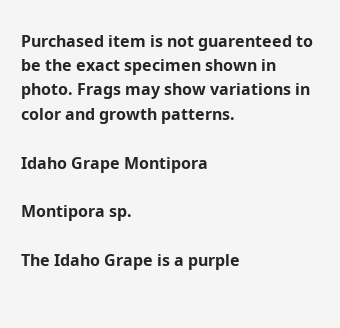Purchased item is not guarenteed to be the exact specimen shown in photo. Frags may show variations in color and growth patterns.

Idaho Grape Montipora

Montipora sp.

The Idaho Grape is a purple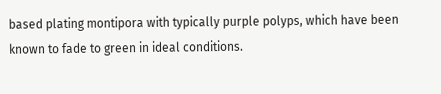based plating montipora with typically purple polyps, which have been known to fade to green in ideal conditions.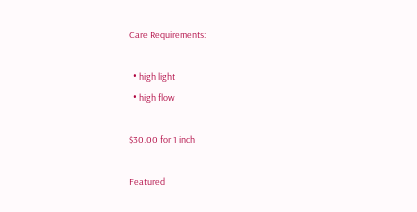Care Requirements:

  • high light
  • high flow

$30.00 for 1 inch

Featured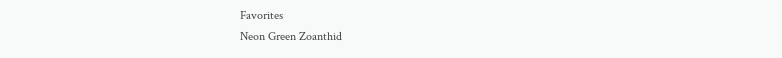Favorites
Neon Green Zoanthid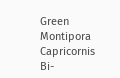Green Montipora Capricornis
Bi-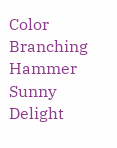Color Branching Hammer
Sunny Delight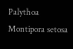Palythoa
Montipora setosa